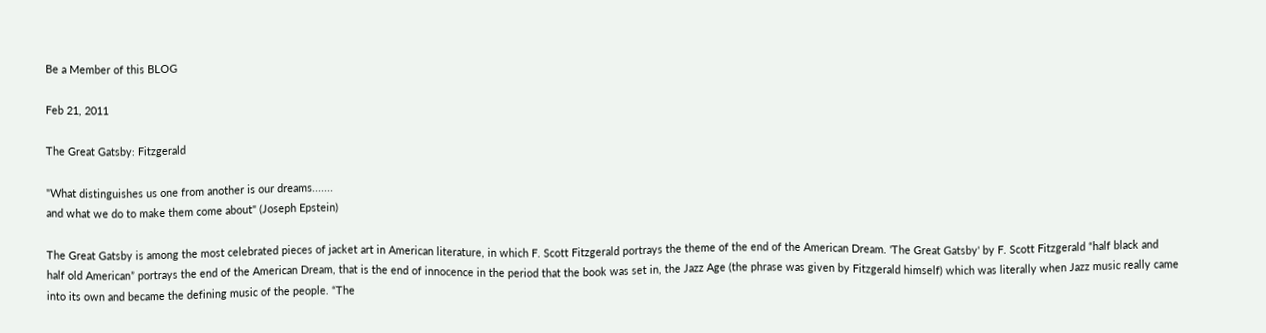Be a Member of this BLOG

Feb 21, 2011

The Great Gatsby: Fitzgerald

"What distinguishes us one from another is our dreams.......
and what we do to make them come about" (Joseph Epstein)

The Great Gatsby is among the most celebrated pieces of jacket art in American literature, in which F. Scott Fitzgerald portrays the theme of the end of the American Dream. 'The Great Gatsby' by F. Scott Fitzgerald “half black and half old American” portrays the end of the American Dream, that is the end of innocence in the period that the book was set in, the Jazz Age (the phrase was given by Fitzgerald himself) which was literally when Jazz music really came into its own and became the defining music of the people. “The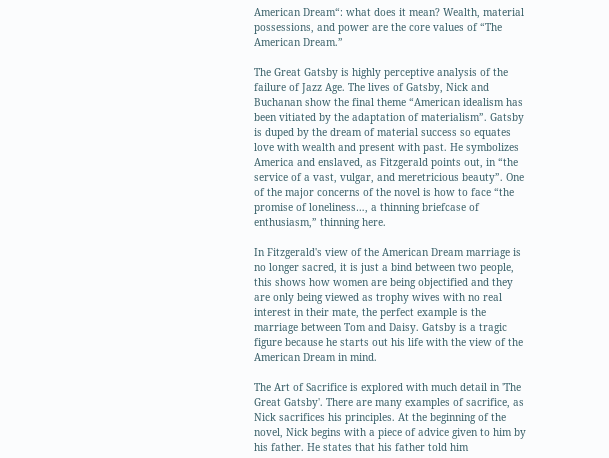American Dream“: what does it mean? Wealth, material possessions, and power are the core values of “The American Dream.”

The Great Gatsby is highly perceptive analysis of the failure of Jazz Age. The lives of Gatsby, Nick and Buchanan show the final theme “American idealism has been vitiated by the adaptation of materialism”. Gatsby is duped by the dream of material success so equates love with wealth and present with past. He symbolizes America and enslaved, as Fitzgerald points out, in “the service of a vast, vulgar, and meretricious beauty”. One of the major concerns of the novel is how to face “the promise of loneliness…, a thinning briefcase of enthusiasm,” thinning here.

In Fitzgerald's view of the American Dream marriage is no longer sacred, it is just a bind between two people, this shows how women are being objectified and they are only being viewed as trophy wives with no real interest in their mate, the perfect example is the marriage between Tom and Daisy. Gatsby is a tragic figure because he starts out his life with the view of the American Dream in mind.

The Art of Sacrifice is explored with much detail in 'The Great Gatsby'. There are many examples of sacrifice, as Nick sacrifices his principles. At the beginning of the novel, Nick begins with a piece of advice given to him by his father. He states that his father told him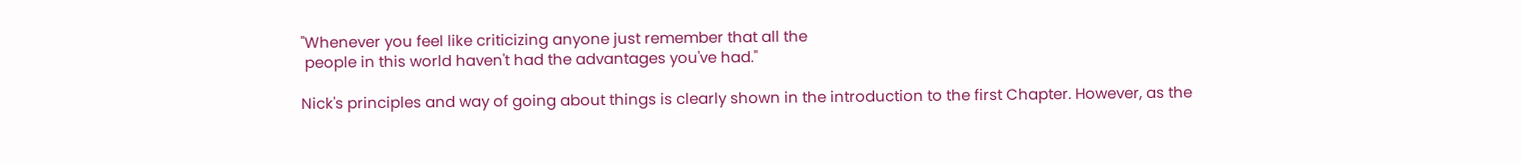"Whenever you feel like criticizing anyone just remember that all the
 people in this world haven't had the advantages you've had."

Nick's principles and way of going about things is clearly shown in the introduction to the first Chapter. However, as the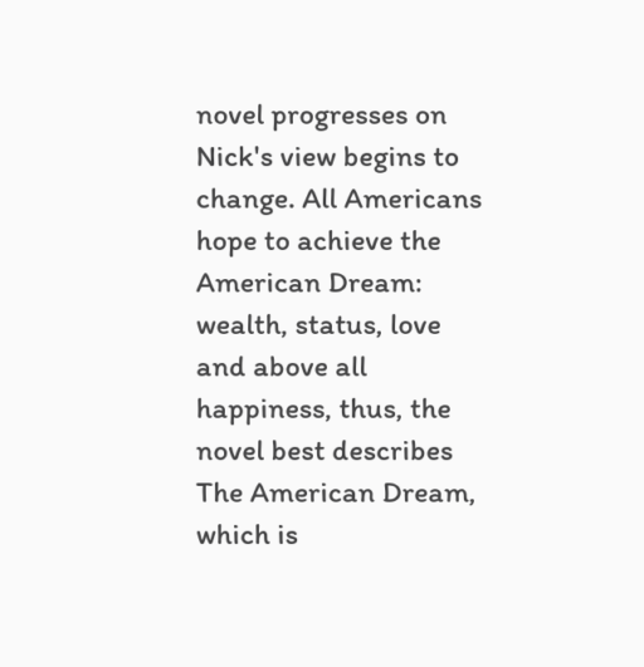novel progresses on Nick's view begins to change. All Americans hope to achieve the American Dream: wealth, status, love and above all happiness, thus, the novel best describes The American Dream, which is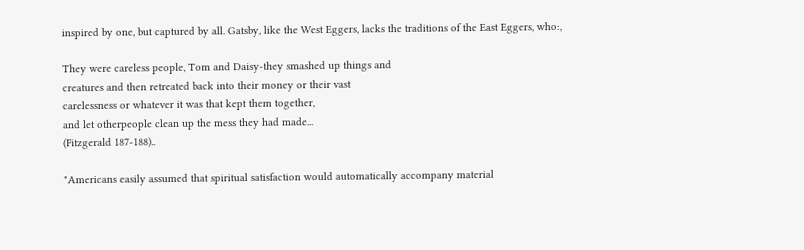inspired by one, but captured by all. Gatsby, like the West Eggers, lacks the traditions of the East Eggers, who:,

They were careless people, Tom and Daisy-they smashed up things and
creatures and then retreated back into their money or their vast
carelessness or whatever it was that kept them together,
and let otherpeople clean up the mess they had made...
(Fitzgerald 187-188)..

"Americans easily assumed that spiritual satisfaction would automatically accompany material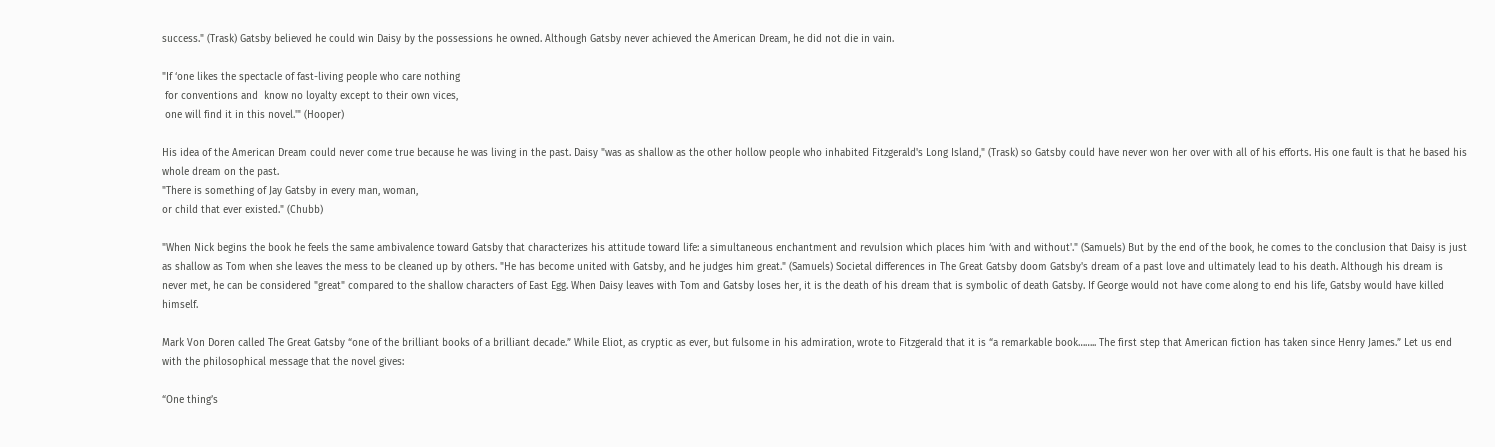success." (Trask) Gatsby believed he could win Daisy by the possessions he owned. Although Gatsby never achieved the American Dream, he did not die in vain.

"If ‘one likes the spectacle of fast-living people who care nothing
 for conventions and  know no loyalty except to their own vices,
 one will find it in this novel.'" (Hooper)

His idea of the American Dream could never come true because he was living in the past. Daisy "was as shallow as the other hollow people who inhabited Fitzgerald's Long Island," (Trask) so Gatsby could have never won her over with all of his efforts. His one fault is that he based his whole dream on the past.
"There is something of Jay Gatsby in every man, woman,
or child that ever existed." (Chubb)

"When Nick begins the book he feels the same ambivalence toward Gatsby that characterizes his attitude toward life: a simultaneous enchantment and revulsion which places him ‘with and without'." (Samuels) But by the end of the book, he comes to the conclusion that Daisy is just as shallow as Tom when she leaves the mess to be cleaned up by others. "He has become united with Gatsby, and he judges him great." (Samuels) Societal differences in The Great Gatsby doom Gatsby's dream of a past love and ultimately lead to his death. Although his dream is never met, he can be considered "great" compared to the shallow characters of East Egg. When Daisy leaves with Tom and Gatsby loses her, it is the death of his dream that is symbolic of death Gatsby. If George would not have come along to end his life, Gatsby would have killed himself.

Mark Von Doren called The Great Gatsby “one of the brilliant books of a brilliant decade.” While Eliot, as cryptic as ever, but fulsome in his admiration, wrote to Fitzgerald that it is “a remarkable book…….. The first step that American fiction has taken since Henry James.” Let us end with the philosophical message that the novel gives:

“One thing’s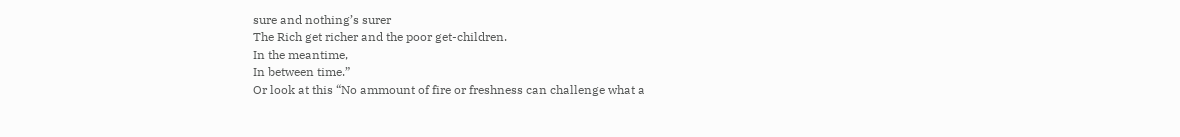sure and nothing’s surer
The Rich get richer and the poor get-children.
In the meantime,
In between time.”
Or look at this “No ammount of fire or freshness can challenge what a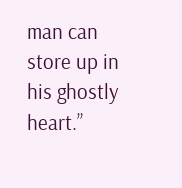man can store up in his ghostly heart.”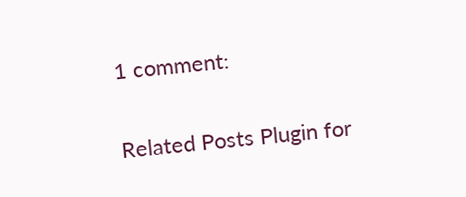1 comment:

Related Posts Plugin for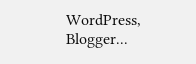WordPress, Blogger...